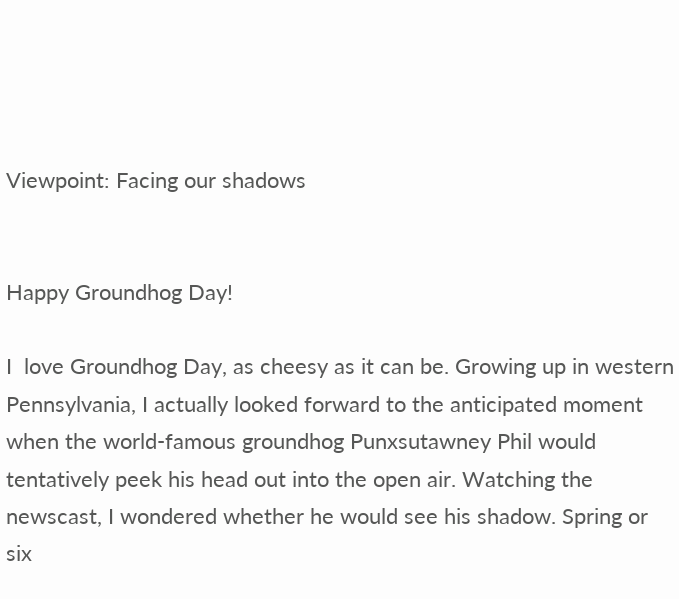Viewpoint: Facing our shadows


Happy Groundhog Day!

I  love Groundhog Day, as cheesy as it can be. Growing up in western Pennsylvania, I actually looked forward to the anticipated moment when the world-famous groundhog Punxsutawney Phil would tentatively peek his head out into the open air. Watching the newscast, I wondered whether he would see his shadow. Spring or six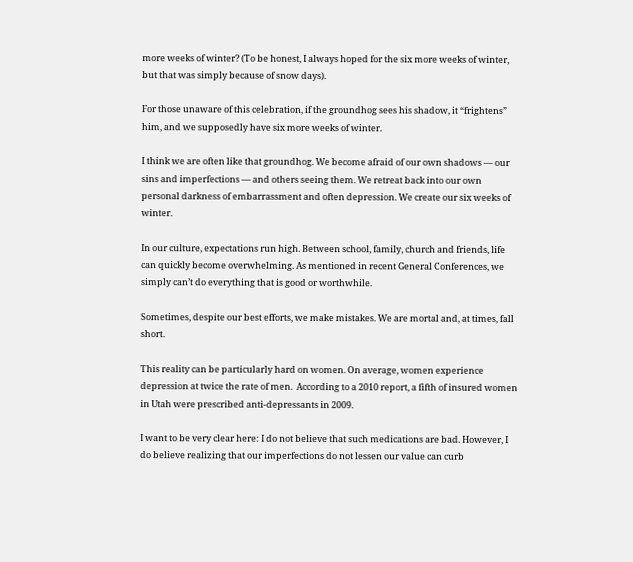more weeks of winter? (To be honest, I always hoped for the six more weeks of winter, but that was simply because of snow days).

For those unaware of this celebration, if the groundhog sees his shadow, it “frightens” him, and we supposedly have six more weeks of winter.

I think we are often like that groundhog. We become afraid of our own shadows — our sins and imperfections — and others seeing them. We retreat back into our own personal darkness of embarrassment and often depression. We create our six weeks of winter.

In our culture, expectations run high. Between school, family, church and friends, life can quickly become overwhelming. As mentioned in recent General Conferences, we simply can’t do everything that is good or worthwhile.

Sometimes, despite our best efforts, we make mistakes. We are mortal and, at times, fall short.

This reality can be particularly hard on women. On average, women experience depression at twice the rate of men.  According to a 2010 report, a fifth of insured women in Utah were prescribed anti-depressants in 2009.

I want to be very clear here: I do not believe that such medications are bad. However, I do believe realizing that our imperfections do not lessen our value can curb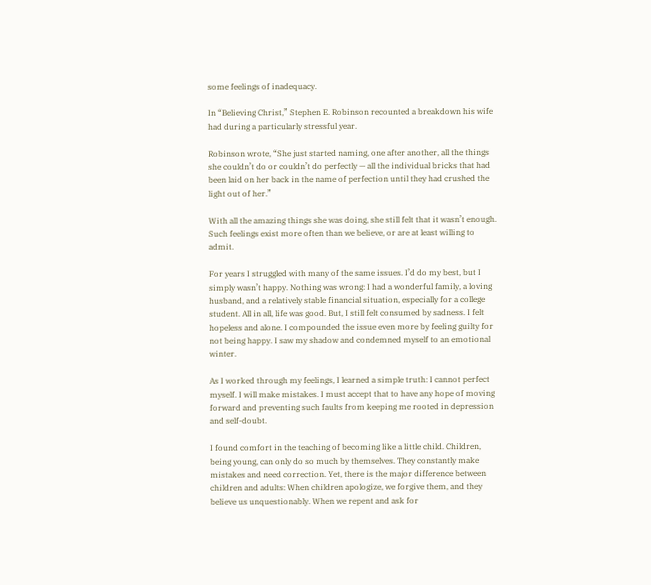some feelings of inadequacy.

In “Believing Christ,” Stephen E. Robinson recounted a breakdown his wife had during a particularly stressful year.

Robinson wrote, “She just started naming, one after another, all the things she couldn’t do or couldn’t do perfectly — all the individual bricks that had been laid on her back in the name of perfection until they had crushed the light out of her.”

With all the amazing things she was doing, she still felt that it wasn’t enough. Such feelings exist more often than we believe, or are at least willing to admit.

For years I struggled with many of the same issues. I’d do my best, but I simply wasn’t happy. Nothing was wrong: I had a wonderful family, a loving husband, and a relatively stable financial situation, especially for a college student. All in all, life was good. But, I still felt consumed by sadness. I felt hopeless and alone. I compounded the issue even more by feeling guilty for not being happy. I saw my shadow and condemned myself to an emotional winter.

As I worked through my feelings, I learned a simple truth: I cannot perfect myself. I will make mistakes. I must accept that to have any hope of moving forward and preventing such faults from keeping me rooted in depression and self-doubt.

I found comfort in the teaching of becoming like a little child. Children, being young, can only do so much by themselves. They constantly make mistakes and need correction. Yet, there is the major difference between children and adults: When children apologize, we forgive them, and they believe us unquestionably. When we repent and ask for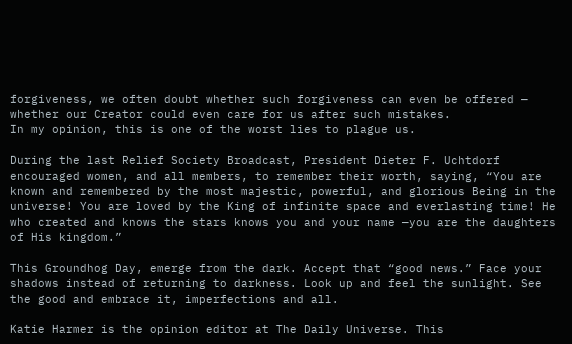forgiveness, we often doubt whether such forgiveness can even be offered — whether our Creator could even care for us after such mistakes.
In my opinion, this is one of the worst lies to plague us.

During the last Relief Society Broadcast, President Dieter F. Uchtdorf encouraged women, and all members, to remember their worth, saying, “You are known and remembered by the most majestic, powerful, and glorious Being in the universe! You are loved by the King of infinite space and everlasting time! He who created and knows the stars knows you and your name —you are the daughters of His kingdom.”

This Groundhog Day, emerge from the dark. Accept that “good news.” Face your shadows instead of returning to darkness. Look up and feel the sunlight. See the good and embrace it, imperfections and all.

Katie Harmer is the opinion editor at The Daily Universe. This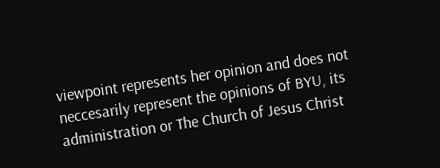viewpoint represents her opinion and does not neccesarily represent the opinions of BYU, its administration or The Church of Jesus Christ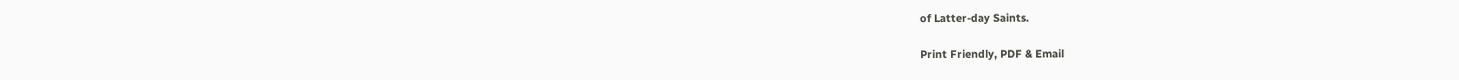of Latter-day Saints.

Print Friendly, PDF & Email